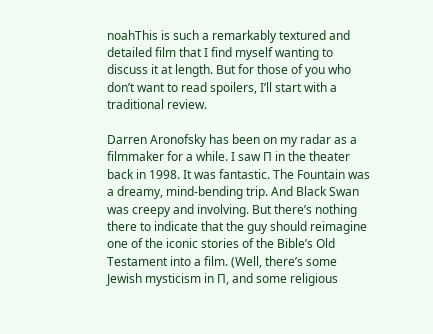noahThis is such a remarkably textured and detailed film that I find myself wanting to discuss it at length. But for those of you who don’t want to read spoilers, I’ll start with a traditional review.

Darren Aronofsky has been on my radar as a filmmaker for a while. I saw П in the theater back in 1998. It was fantastic. The Fountain was a dreamy, mind-bending trip. And Black Swan was creepy and involving. But there’s nothing there to indicate that the guy should reimagine one of the iconic stories of the Bible’s Old Testament into a film. (Well, there’s some Jewish mysticism in П, and some religious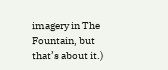imagery in The Fountain, but that’s about it.)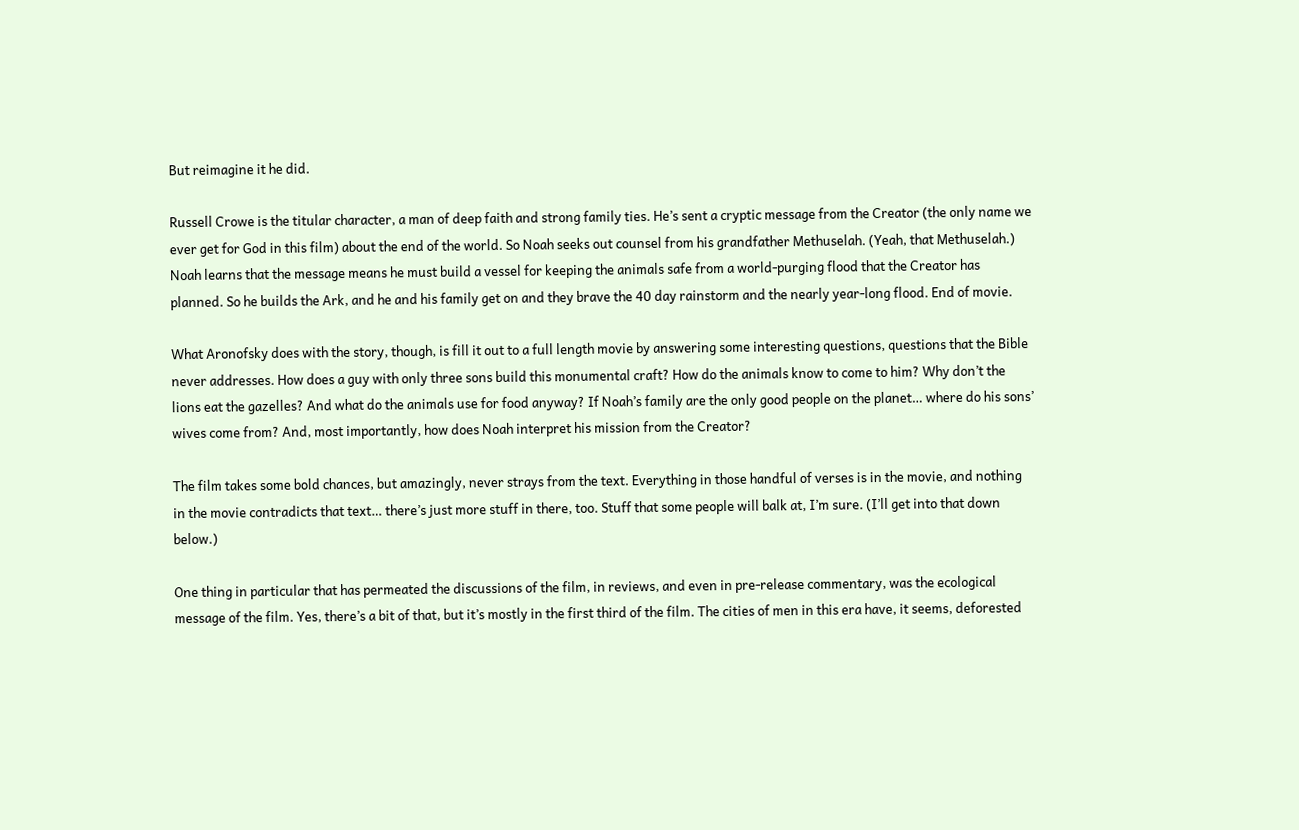But reimagine it he did.

Russell Crowe is the titular character, a man of deep faith and strong family ties. He’s sent a cryptic message from the Creator (the only name we ever get for God in this film) about the end of the world. So Noah seeks out counsel from his grandfather Methuselah. (Yeah, that Methuselah.) Noah learns that the message means he must build a vessel for keeping the animals safe from a world-purging flood that the Creator has planned. So he builds the Ark, and he and his family get on and they brave the 40 day rainstorm and the nearly year-long flood. End of movie.

What Aronofsky does with the story, though, is fill it out to a full length movie by answering some interesting questions, questions that the Bible never addresses. How does a guy with only three sons build this monumental craft? How do the animals know to come to him? Why don’t the lions eat the gazelles? And what do the animals use for food anyway? If Noah’s family are the only good people on the planet… where do his sons’ wives come from? And, most importantly, how does Noah interpret his mission from the Creator?

The film takes some bold chances, but amazingly, never strays from the text. Everything in those handful of verses is in the movie, and nothing in the movie contradicts that text… there’s just more stuff in there, too. Stuff that some people will balk at, I’m sure. (I’ll get into that down below.)

One thing in particular that has permeated the discussions of the film, in reviews, and even in pre-release commentary, was the ecological message of the film. Yes, there’s a bit of that, but it’s mostly in the first third of the film. The cities of men in this era have, it seems, deforested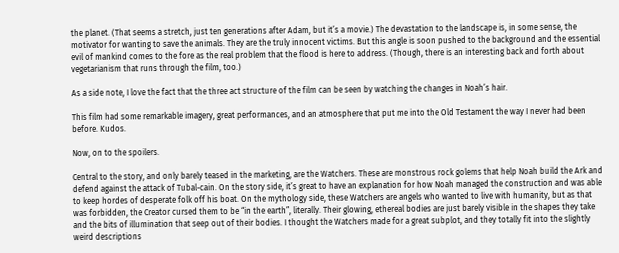the planet. (That seems a stretch, just ten generations after Adam, but it’s a movie.) The devastation to the landscape is, in some sense, the motivator for wanting to save the animals. They are the truly innocent victims. But this angle is soon pushed to the background and the essential evil of mankind comes to the fore as the real problem that the flood is here to address. (Though, there is an interesting back and forth about vegetarianism that runs through the film, too.)

As a side note, I love the fact that the three act structure of the film can be seen by watching the changes in Noah’s hair.

This film had some remarkable imagery, great performances, and an atmosphere that put me into the Old Testament the way I never had been before. Kudos.

Now, on to the spoilers.

Central to the story, and only barely teased in the marketing, are the Watchers. These are monstrous rock golems that help Noah build the Ark and defend against the attack of Tubal-cain. On the story side, it’s great to have an explanation for how Noah managed the construction and was able to keep hordes of desperate folk off his boat. On the mythology side, these Watchers are angels who wanted to live with humanity, but as that was forbidden, the Creator cursed them to be “in the earth”, literally. Their glowing, ethereal bodies are just barely visible in the shapes they take and the bits of illumination that seep out of their bodies. I thought the Watchers made for a great subplot, and they totally fit into the slightly weird descriptions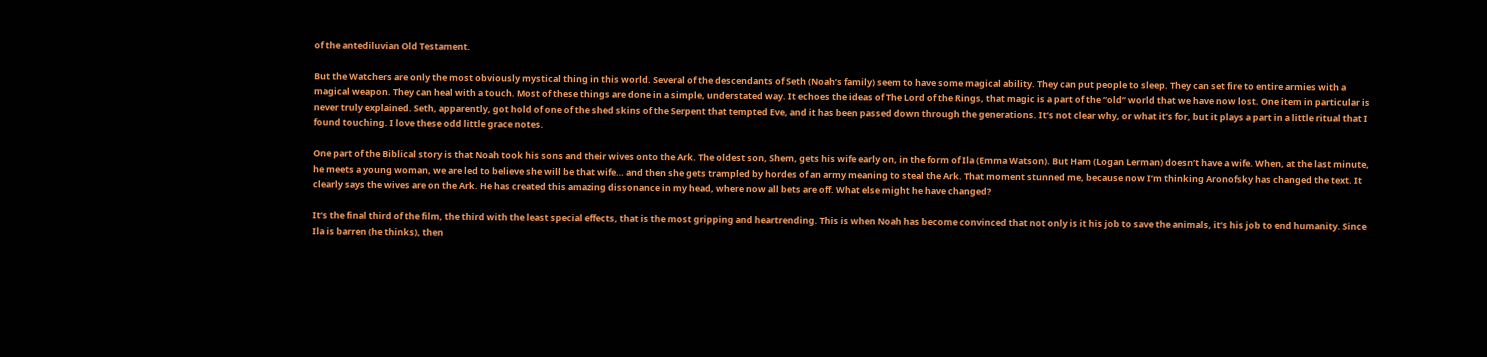of the antediluvian Old Testament.

But the Watchers are only the most obviously mystical thing in this world. Several of the descendants of Seth (Noah’s family) seem to have some magical ability. They can put people to sleep. They can set fire to entire armies with a magical weapon. They can heal with a touch. Most of these things are done in a simple, understated way. It echoes the ideas of The Lord of the Rings, that magic is a part of the “old” world that we have now lost. One item in particular is never truly explained. Seth, apparently, got hold of one of the shed skins of the Serpent that tempted Eve, and it has been passed down through the generations. It’s not clear why, or what it’s for, but it plays a part in a little ritual that I found touching. I love these odd little grace notes.

One part of the Biblical story is that Noah took his sons and their wives onto the Ark. The oldest son, Shem, gets his wife early on, in the form of Ila (Emma Watson). But Ham (Logan Lerman) doesn’t have a wife. When, at the last minute, he meets a young woman, we are led to believe she will be that wife… and then she gets trampled by hordes of an army meaning to steal the Ark. That moment stunned me, because now I’m thinking Aronofsky has changed the text. It clearly says the wives are on the Ark. He has created this amazing dissonance in my head, where now all bets are off. What else might he have changed?

It’s the final third of the film, the third with the least special effects, that is the most gripping and heartrending. This is when Noah has become convinced that not only is it his job to save the animals, it’s his job to end humanity. Since Ila is barren (he thinks), then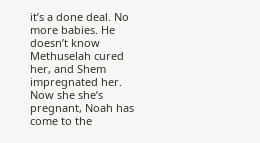it’s a done deal. No more babies. He doesn’t know Methuselah cured her, and Shem impregnated her. Now she she’s pregnant, Noah has come to the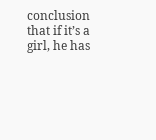conclusion that if it’s a girl, he has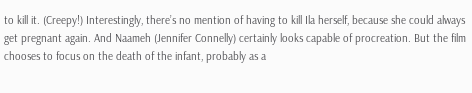to kill it. (Creepy!) Interestingly, there’s no mention of having to kill Ila herself, because she could always get pregnant again. And Naameh (Jennifer Connelly) certainly looks capable of procreation. But the film chooses to focus on the death of the infant, probably as a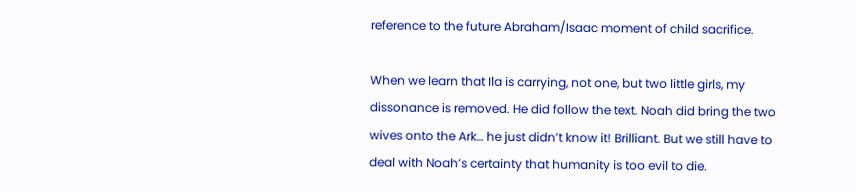reference to the future Abraham/Isaac moment of child sacrifice.

When we learn that Ila is carrying, not one, but two little girls, my dissonance is removed. He did follow the text. Noah did bring the two wives onto the Ark… he just didn’t know it! Brilliant. But we still have to deal with Noah’s certainty that humanity is too evil to die.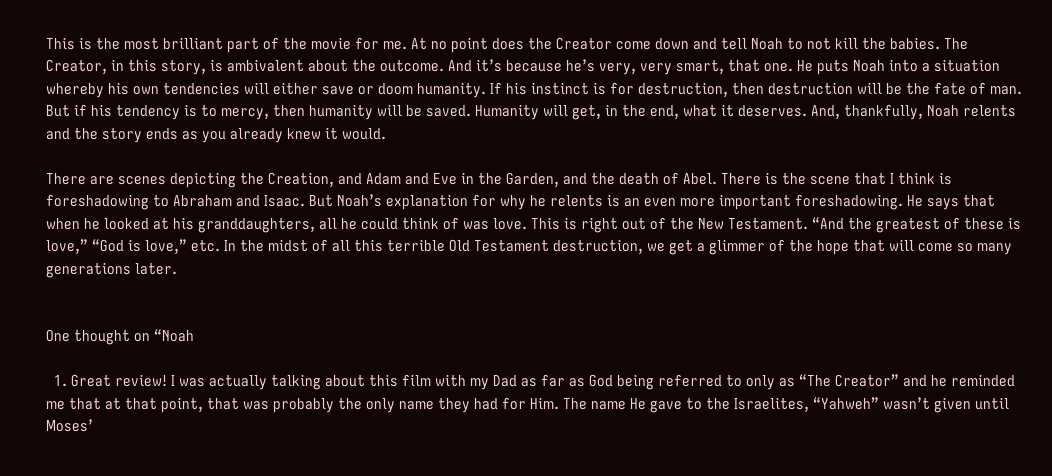This is the most brilliant part of the movie for me. At no point does the Creator come down and tell Noah to not kill the babies. The Creator, in this story, is ambivalent about the outcome. And it’s because he’s very, very smart, that one. He puts Noah into a situation whereby his own tendencies will either save or doom humanity. If his instinct is for destruction, then destruction will be the fate of man. But if his tendency is to mercy, then humanity will be saved. Humanity will get, in the end, what it deserves. And, thankfully, Noah relents and the story ends as you already knew it would.

There are scenes depicting the Creation, and Adam and Eve in the Garden, and the death of Abel. There is the scene that I think is foreshadowing to Abraham and Isaac. But Noah’s explanation for why he relents is an even more important foreshadowing. He says that when he looked at his granddaughters, all he could think of was love. This is right out of the New Testament. “And the greatest of these is love,” “God is love,” etc. In the midst of all this terrible Old Testament destruction, we get a glimmer of the hope that will come so many generations later.


One thought on “Noah

  1. Great review! I was actually talking about this film with my Dad as far as God being referred to only as “The Creator” and he reminded me that at that point, that was probably the only name they had for Him. The name He gave to the Israelites, “Yahweh” wasn’t given until Moses’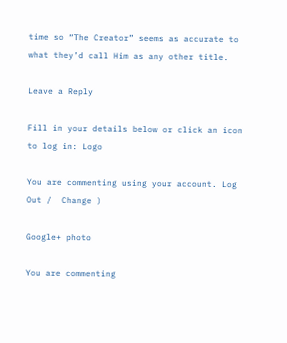time so “The Creator” seems as accurate to what they’d call Him as any other title.

Leave a Reply

Fill in your details below or click an icon to log in: Logo

You are commenting using your account. Log Out /  Change )

Google+ photo

You are commenting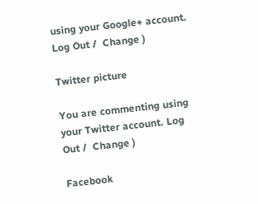using your Google+ account. Log Out /  Change )

Twitter picture

You are commenting using your Twitter account. Log Out /  Change )

Facebook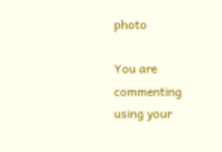photo

You are commenting using your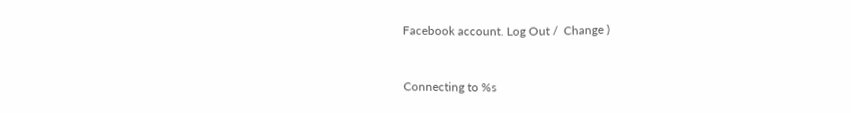Facebook account. Log Out /  Change )


Connecting to %s